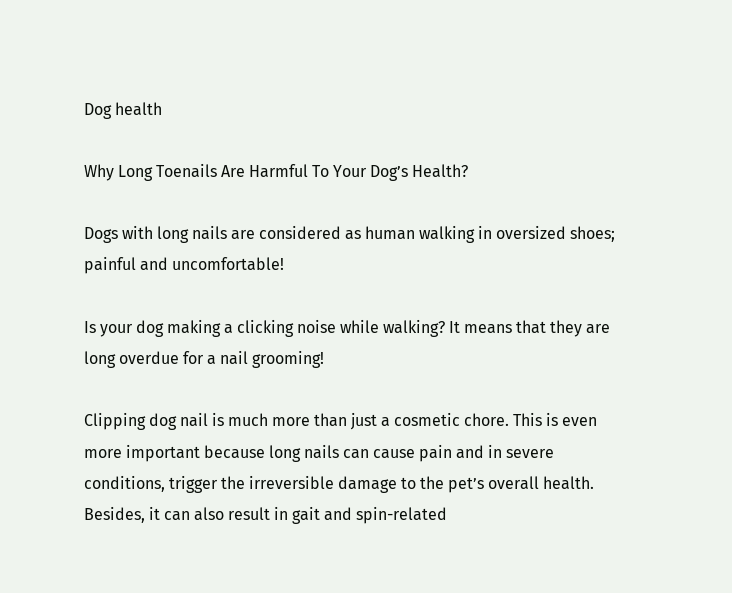Dog health

Why Long Toenails Are Harmful To Your Dog’s Health?

Dogs with long nails are considered as human walking in oversized shoes; painful and uncomfortable!

Is your dog making a clicking noise while walking? It means that they are long overdue for a nail grooming!

Clipping dog nail is much more than just a cosmetic chore. This is even more important because long nails can cause pain and in severe conditions, trigger the irreversible damage to the pet’s overall health. Besides, it can also result in gait and spin-related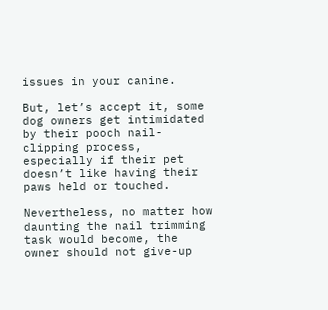issues in your canine.

But, let’s accept it, some dog owners get intimidated by their pooch nail-clipping process, especially if their pet doesn’t like having their paws held or touched.

Nevertheless, no matter how daunting the nail trimming task would become, the owner should not give-up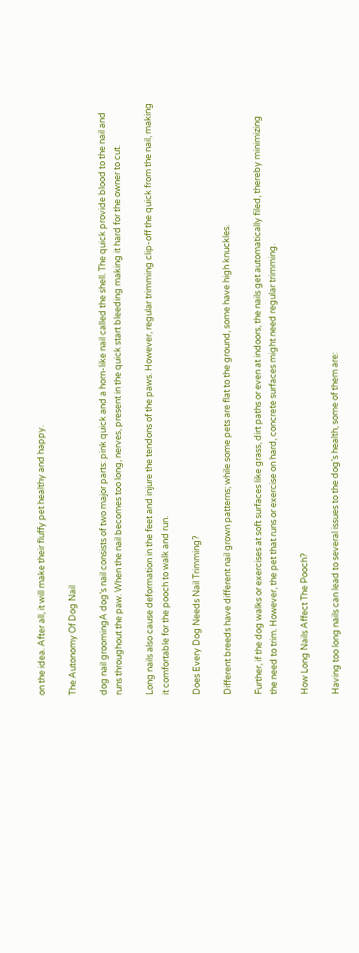on the idea. After all, it will make their fluffy pet healthy and happy.

The Autonomy Of Dog Nail

dog nail groomingA dog’s nail consists of two major parts: pink quick and a horn-like nail called the shell. The quick provide blood to the nail and runs throughout the paw. When the nail becomes too long, nerves, present in the quick start bleeding making it hard for the owner to cut.

Long nails also cause deformation in the feet and injure the tendons of the paws. However, regular trimming clip-off the quick from the nail, making it comfortable for the pooch to walk and run.

Does Every Dog Needs Nail Trimming?

Different breeds have different nail grown patterns; while some pets are flat to the ground, some have high knuckles.

Further, if the dog walks or exercises at soft surfaces like grass, dirt paths or even at indoors, the nails get automatically filed, thereby minimizing the need to trim. However, the pet that runs or exercise on hard, concrete surfaces might need regular trimming.

How Long Nails Affect The Pooch?

Having too long nails can lead to several issues to the dog’s health, some of them are: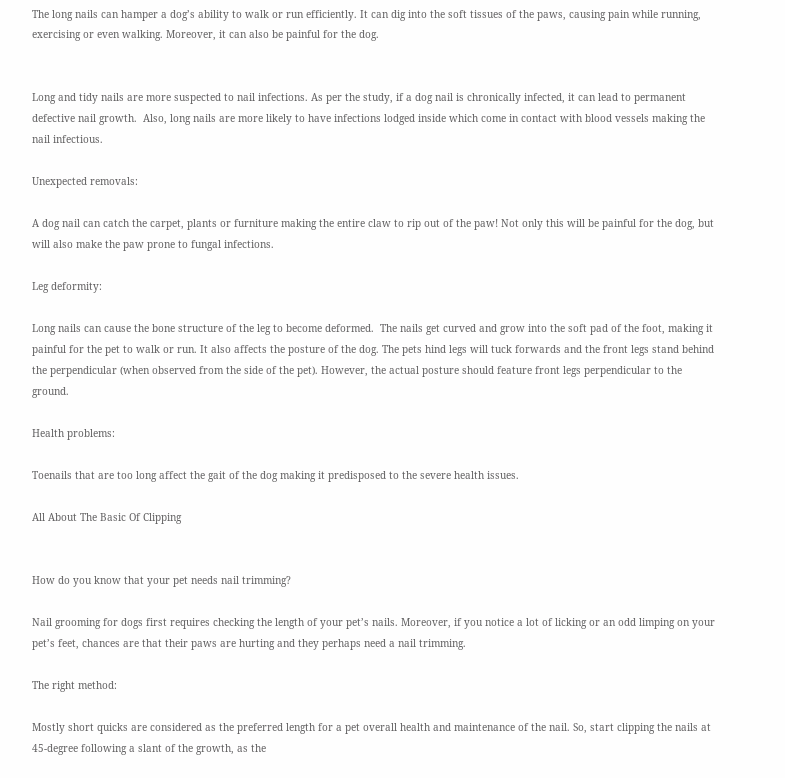The long nails can hamper a dog’s ability to walk or run efficiently. It can dig into the soft tissues of the paws, causing pain while running, exercising or even walking. Moreover, it can also be painful for the dog.


Long and tidy nails are more suspected to nail infections. As per the study, if a dog nail is chronically infected, it can lead to permanent defective nail growth.  Also, long nails are more likely to have infections lodged inside which come in contact with blood vessels making the nail infectious.

Unexpected removals:

A dog nail can catch the carpet, plants or furniture making the entire claw to rip out of the paw! Not only this will be painful for the dog, but will also make the paw prone to fungal infections.

Leg deformity:

Long nails can cause the bone structure of the leg to become deformed.  The nails get curved and grow into the soft pad of the foot, making it painful for the pet to walk or run. It also affects the posture of the dog. The pets hind legs will tuck forwards and the front legs stand behind the perpendicular (when observed from the side of the pet). However, the actual posture should feature front legs perpendicular to the ground.

Health problems:

Toenails that are too long affect the gait of the dog making it predisposed to the severe health issues.

All About The Basic Of Clipping


How do you know that your pet needs nail trimming?

Nail grooming for dogs first requires checking the length of your pet’s nails. Moreover, if you notice a lot of licking or an odd limping on your pet’s feet, chances are that their paws are hurting and they perhaps need a nail trimming.

The right method:

Mostly short quicks are considered as the preferred length for a pet overall health and maintenance of the nail. So, start clipping the nails at 45-degree following a slant of the growth, as the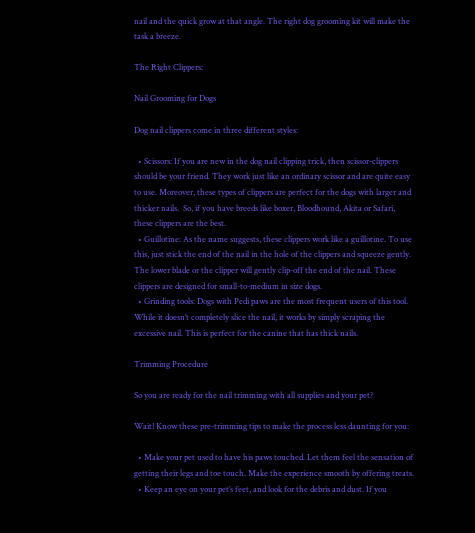nail and the quick grow at that angle. The right dog grooming kit will make the task a breeze.

The Right Clippers:

Nail Grooming for Dogs

Dog nail clippers come in three different styles:

  • Scissors: If you are new in the dog nail clipping trick, then scissor-clippers should be your friend. They work just like an ordinary scissor and are quite easy to use. Moreover, these types of clippers are perfect for the dogs with larger and thicker nails.  So, if you have breeds like boxer, Bloodhound, Akita or Safari, these clippers are the best.
  • Guillotine: As the name suggests, these clippers work like a guillotine. To use this, just stick the end of the nail in the hole of the clippers and squeeze gently. The lower blade or the clipper will gently clip-off the end of the nail. These clippers are designed for small-to-medium in size dogs.
  • Grinding tools: Dogs with Pedi paws are the most frequent users of this tool. While it doesn’t completely slice the nail, it works by simply scraping the excessive nail. This is perfect for the canine that has thick nails.

Trimming Procedure

So you are ready for the nail trimming with all supplies and your pet?

Wait! Know these pre-trimming tips to make the process less daunting for you:

  • Make your pet used to have his paws touched. Let them feel the sensation of getting their legs and toe touch. Make the experience smooth by offering treats.
  • Keep an eye on your pet’s feet, and look for the debris and dust. If you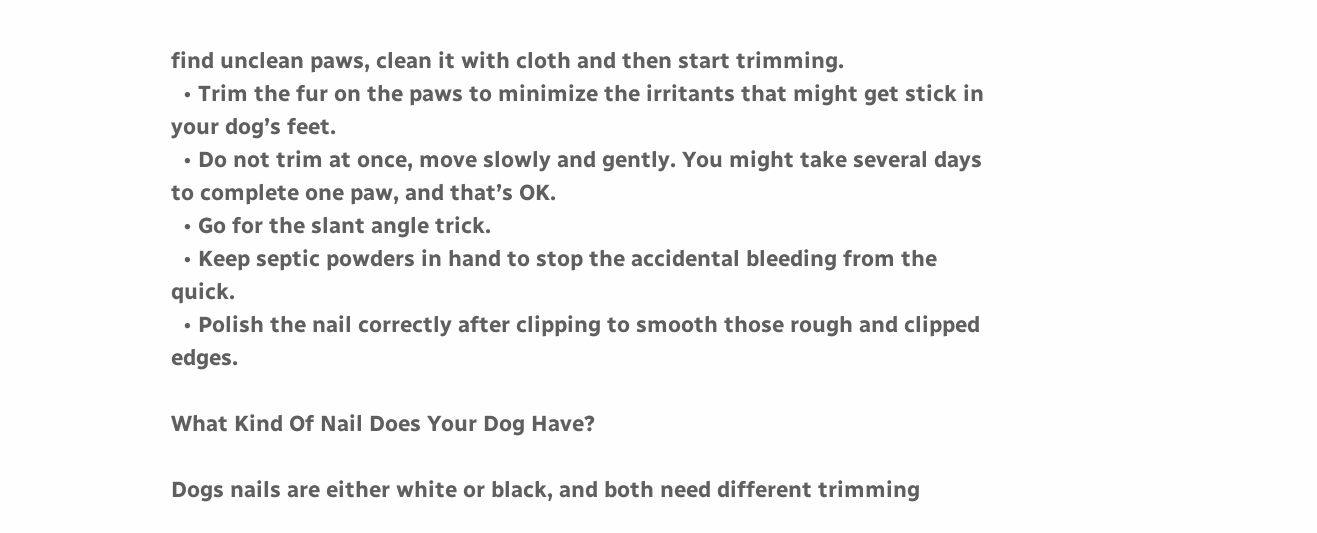find unclean paws, clean it with cloth and then start trimming.
  • Trim the fur on the paws to minimize the irritants that might get stick in your dog’s feet.
  • Do not trim at once, move slowly and gently. You might take several days to complete one paw, and that’s OK.
  • Go for the slant angle trick.
  • Keep septic powders in hand to stop the accidental bleeding from the quick.
  • Polish the nail correctly after clipping to smooth those rough and clipped edges.

What Kind Of Nail Does Your Dog Have?

Dogs nails are either white or black, and both need different trimming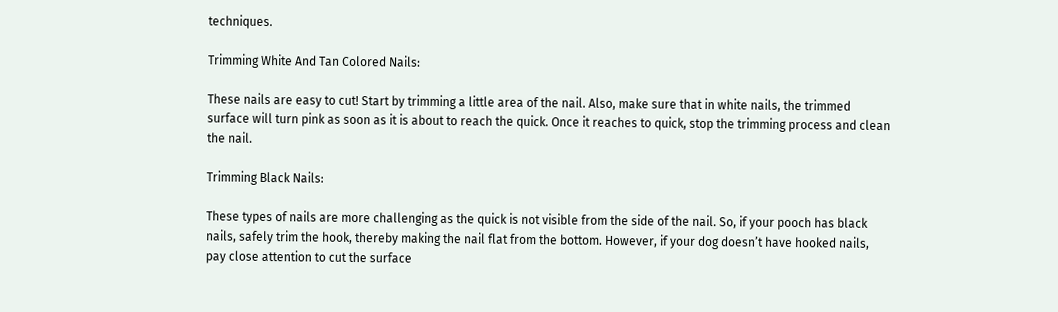techniques.

Trimming White And Tan Colored Nails:

These nails are easy to cut! Start by trimming a little area of the nail. Also, make sure that in white nails, the trimmed surface will turn pink as soon as it is about to reach the quick. Once it reaches to quick, stop the trimming process and clean the nail.

Trimming Black Nails:

These types of nails are more challenging as the quick is not visible from the side of the nail. So, if your pooch has black nails, safely trim the hook, thereby making the nail flat from the bottom. However, if your dog doesn’t have hooked nails, pay close attention to cut the surface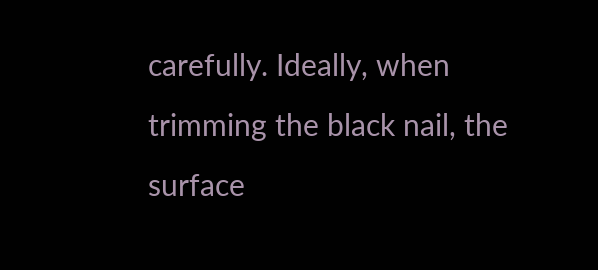carefully. Ideally, when trimming the black nail, the surface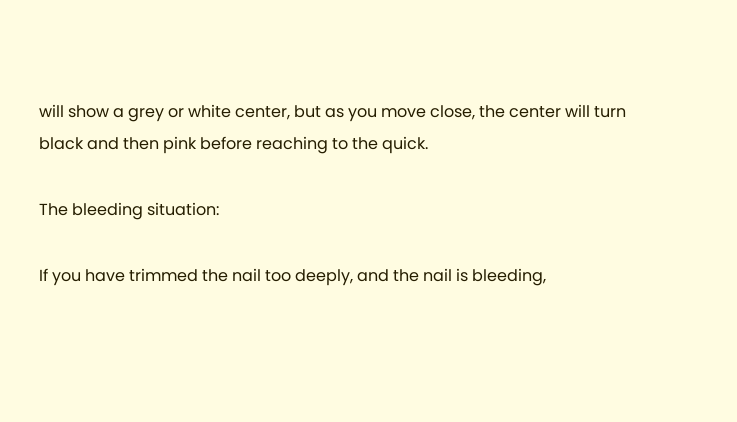will show a grey or white center, but as you move close, the center will turn black and then pink before reaching to the quick.

The bleeding situation:

If you have trimmed the nail too deeply, and the nail is bleeding,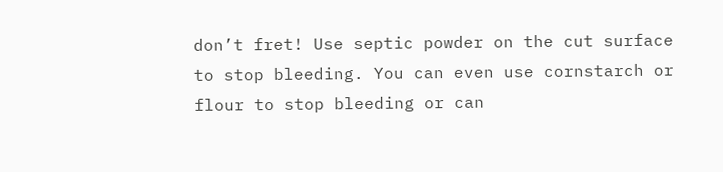don’t fret! Use septic powder on the cut surface to stop bleeding. You can even use cornstarch or flour to stop bleeding or can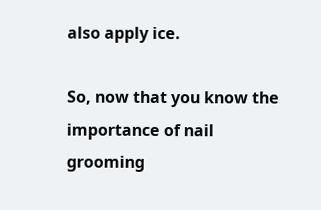also apply ice.

So, now that you know the importance of nail grooming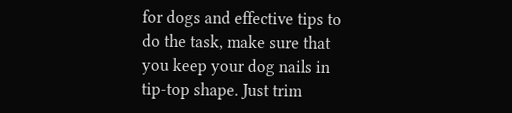for dogs and effective tips to do the task, make sure that you keep your dog nails in tip-top shape. Just trim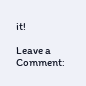it!

Leave a Comment: